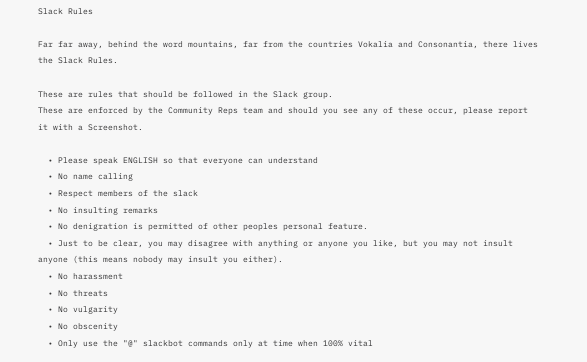Slack Rules

Far far away, behind the word mountains, far from the countries Vokalia and Consonantia, there lives the Slack Rules.

These are rules that should be followed in the Slack group.
These are enforced by the Community Reps team and should you see any of these occur, please report it with a Screenshot.

  • Please speak ENGLISH so that everyone can understand
  • No name calling
  • Respect members of the slack
  • No insulting remarks
  • No denigration is permitted of other peoples personal feature.
  • Just to be clear, you may disagree with anything or anyone you like, but you may not insult anyone (this means nobody may insult you either).
  • No harassment
  • No threats
  • No vulgarity
  • No obscenity
  • Only use the "@" slackbot commands only at time when 100% vital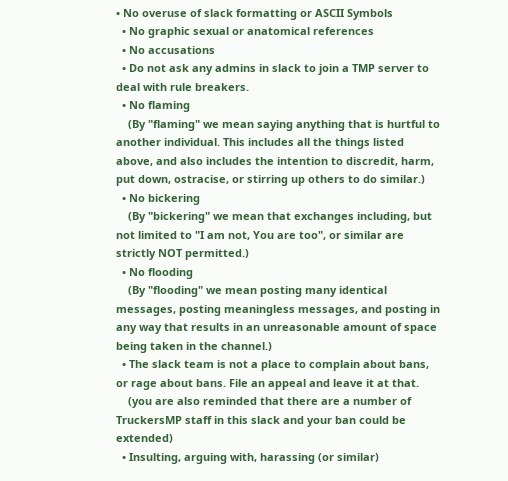• No overuse of slack formatting or ASCII Symbols
  • No graphic sexual or anatomical references
  • No accusations
  • Do not ask any admins in slack to join a TMP server to deal with rule breakers.
  • No flaming
    (By "flaming" we mean saying anything that is hurtful to another individual. This includes all the things listed above, and also includes the intention to discredit, harm, put down, ostracise, or stirring up others to do similar.)
  • No bickering
    (By "bickering" we mean that exchanges including, but not limited to "I am not, You are too", or similar are strictly NOT permitted.)
  • No flooding
    (By "flooding" we mean posting many identical messages, posting meaningless messages, and posting in any way that results in an unreasonable amount of space being taken in the channel.)
  • The slack team is not a place to complain about bans, or rage about bans. File an appeal and leave it at that.
    (you are also reminded that there are a number of TruckersMP staff in this slack and your ban could be extended)
  • Insulting, arguing with, harassing (or similar)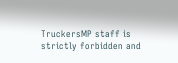TruckersMP staff is strictly forbidden and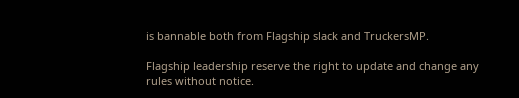is bannable both from Flagship slack and TruckersMP.

Flagship leadership reserve the right to update and change any rules without notice.